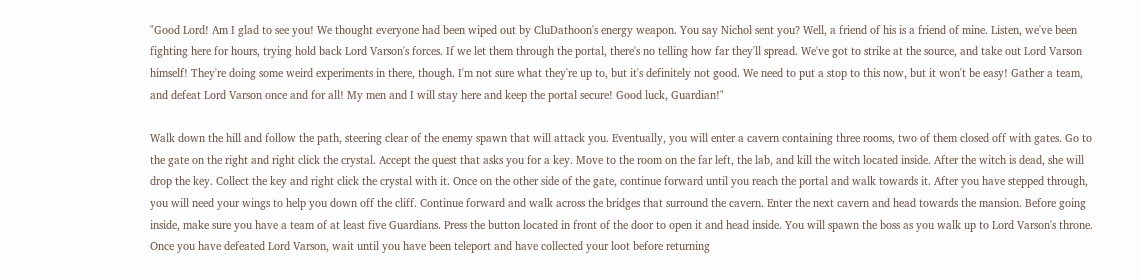"Good Lord! Am I glad to see you! We thought everyone had been wiped out by CluDathoon's energy weapon. You say Nichol sent you? Well, a friend of his is a friend of mine. Listen, we've been fighting here for hours, trying hold back Lord Varson's forces. If we let them through the portal, there's no telling how far they'll spread. We've got to strike at the source, and take out Lord Varson himself! They're doing some weird experiments in there, though. I'm not sure what they're up to, but it's definitely not good. We need to put a stop to this now, but it won't be easy! Gather a team, and defeat Lord Varson once and for all! My men and I will stay here and keep the portal secure! Good luck, Guardian!"

Walk down the hill and follow the path, steering clear of the enemy spawn that will attack you. Eventually, you will enter a cavern containing three rooms, two of them closed off with gates. Go to the gate on the right and right click the crystal. Accept the quest that asks you for a key. Move to the room on the far left, the lab, and kill the witch located inside. After the witch is dead, she will drop the key. Collect the key and right click the crystal with it. Once on the other side of the gate, continue forward until you reach the portal and walk towards it. After you have stepped through, you will need your wings to help you down off the cliff. Continue forward and walk across the bridges that surround the cavern. Enter the next cavern and head towards the mansion. Before going inside, make sure you have a team of at least five Guardians. Press the button located in front of the door to open it and head inside. You will spawn the boss as you walk up to Lord Varson's throne. Once you have defeated Lord Varson, wait until you have been teleport and have collected your loot before returning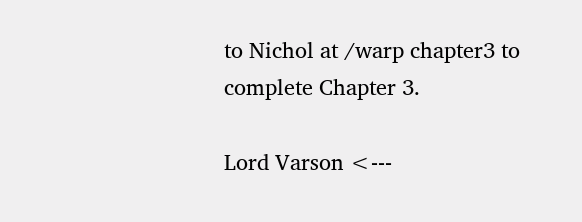to Nichol at /warp chapter3 to complete Chapter 3.

Lord Varson <---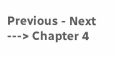Previous - Next ---> Chapter 4